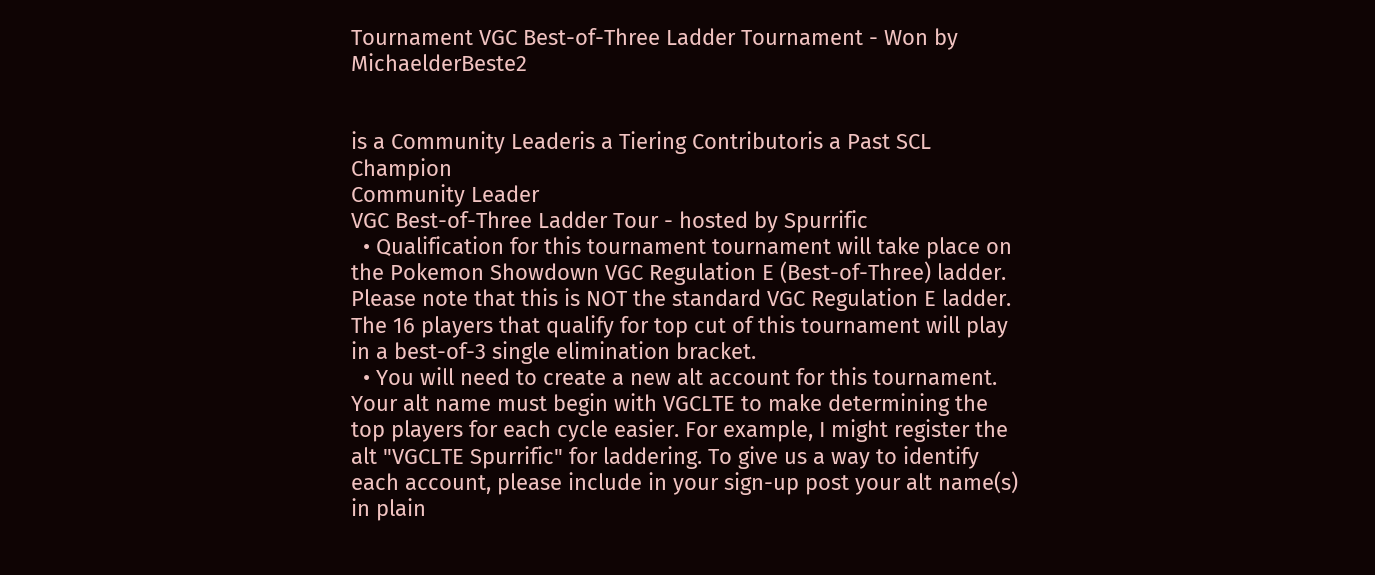Tournament VGC Best-of-Three Ladder Tournament - Won by MichaelderBeste2


is a Community Leaderis a Tiering Contributoris a Past SCL Champion
Community Leader
VGC Best-of-Three Ladder Tour - hosted by Spurrific
  • Qualification for this tournament tournament will take place on the Pokemon Showdown VGC Regulation E (Best-of-Three) ladder. Please note that this is NOT the standard VGC Regulation E ladder. The 16 players that qualify for top cut of this tournament will play in a best-of-3 single elimination bracket.
  • You will need to create a new alt account for this tournament. Your alt name must begin with VGCLTE to make determining the top players for each cycle easier. For example, I might register the alt "VGCLTE Spurrific" for laddering. To give us a way to identify each account, please include in your sign-up post your alt name(s) in plain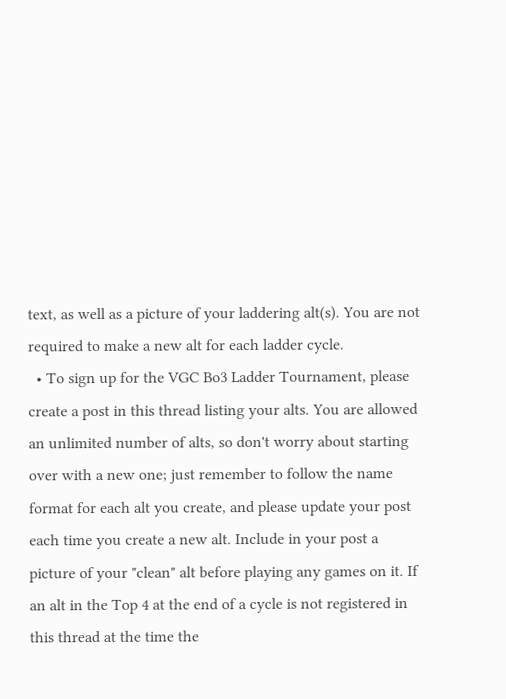text, as well as a picture of your laddering alt(s). You are not required to make a new alt for each ladder cycle.
  • To sign up for the VGC Bo3 Ladder Tournament, please create a post in this thread listing your alts. You are allowed an unlimited number of alts, so don't worry about starting over with a new one; just remember to follow the name format for each alt you create, and please update your post each time you create a new alt. Include in your post a picture of your "clean" alt before playing any games on it. If an alt in the Top 4 at the end of a cycle is not registered in this thread at the time the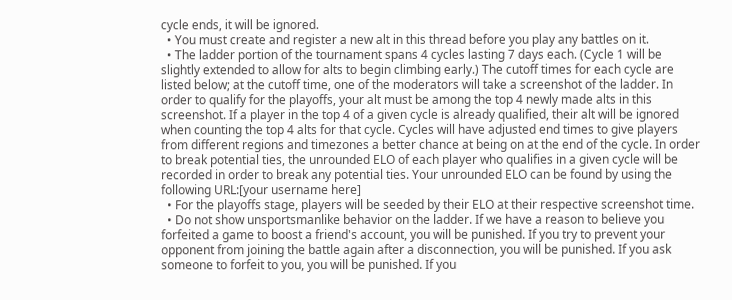cycle ends, it will be ignored.
  • You must create and register a new alt in this thread before you play any battles on it.
  • The ladder portion of the tournament spans 4 cycles lasting 7 days each. (Cycle 1 will be slightly extended to allow for alts to begin climbing early.) The cutoff times for each cycle are listed below; at the cutoff time, one of the moderators will take a screenshot of the ladder. In order to qualify for the playoffs, your alt must be among the top 4 newly made alts in this screenshot. If a player in the top 4 of a given cycle is already qualified, their alt will be ignored when counting the top 4 alts for that cycle. Cycles will have adjusted end times to give players from different regions and timezones a better chance at being on at the end of the cycle. In order to break potential ties, the unrounded ELO of each player who qualifies in a given cycle will be recorded in order to break any potential ties. Your unrounded ELO can be found by using the following URL:[your username here]
  • For the playoffs stage, players will be seeded by their ELO at their respective screenshot time.
  • Do not show unsportsmanlike behavior on the ladder. If we have a reason to believe you forfeited a game to boost a friend's account, you will be punished. If you try to prevent your opponent from joining the battle again after a disconnection, you will be punished. If you ask someone to forfeit to you, you will be punished. If you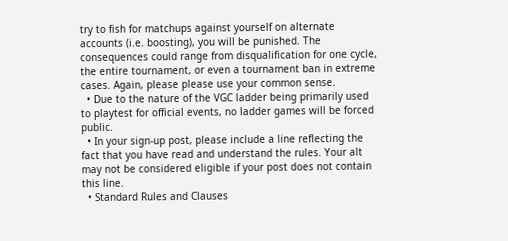try to fish for matchups against yourself on alternate accounts (i.e. boosting), you will be punished. The consequences could range from disqualification for one cycle, the entire tournament, or even a tournament ban in extreme cases. Again, please please use your common sense.
  • Due to the nature of the VGC ladder being primarily used to playtest for official events, no ladder games will be forced public.
  • In your sign-up post, please include a line reflecting the fact that you have read and understand the rules. Your alt may not be considered eligible if your post does not contain this line.
  • Standard Rules and Clauses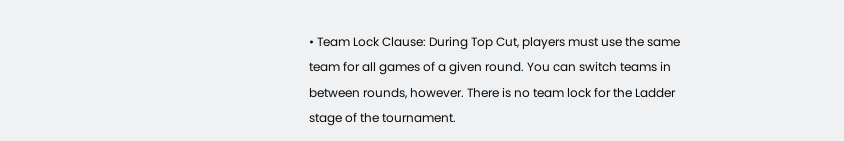• Team Lock Clause: During Top Cut, players must use the same team for all games of a given round. You can switch teams in between rounds, however. There is no team lock for the Ladder stage of the tournament.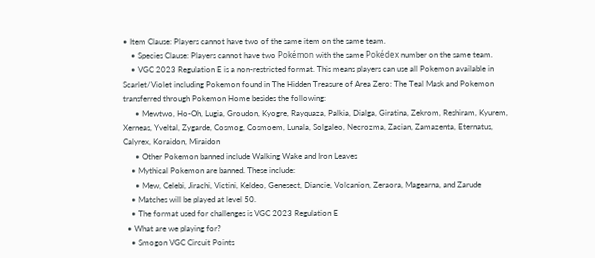• Item Clause: Players cannot have two of the same item on the same team.
    • Species Clause: Players cannot have two Pokémon with the same Pokédex number on the same team.
    • VGC 2023 Regulation E is a non-restricted format. This means players can use all Pokemon available in Scarlet/Violet including Pokemon found in The Hidden Treasure of Area Zero: The Teal Mask and Pokemon transferred through Pokemon Home besides the following:
      • Mewtwo, Ho-Oh, Lugia, Groudon, Kyogre, Rayquaza, Palkia, Dialga, Giratina, Zekrom, Reshiram, Kyurem, Xerneas, Yveltal, Zygarde, Cosmog, Cosmoem, Lunala, Solgaleo, Necrozma, Zacian, Zamazenta, Eternatus, Calyrex, Koraidon, Miraidon
      • Other Pokemon banned include Walking Wake and Iron Leaves
    • Mythical Pokemon are banned. These include:
      • Mew, Celebi, Jirachi, Victini, Keldeo, Genesect, Diancie, Volcanion, Zeraora, Magearna, and Zarude
    • Matches will be played at level 50.
    • The format used for challenges is VGC 2023 Regulation E
  • What are we playing for?
    • Smogon VGC Circuit Points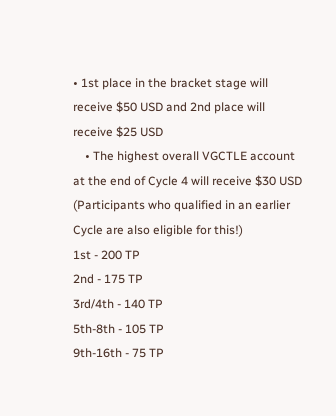• 1st place in the bracket stage will receive $50 USD and 2nd place will receive $25 USD
    • The highest overall VGCTLE account at the end of Cycle 4 will receive $30 USD (Participants who qualified in an earlier Cycle are also eligible for this!)
1st - 200 TP
2nd - 175 TP
3rd/4th - 140 TP
5th-8th - 105 TP
9th-16th - 75 TP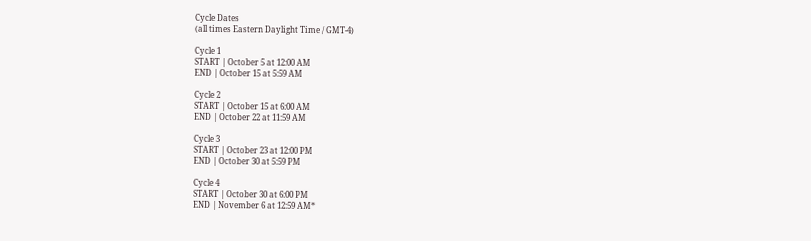Cycle Dates
(all times Eastern Daylight Time / GMT-4)

Cycle 1
START | October 5 at 12:00 AM
END | October 15 at 5:59 AM

Cycle 2
START | October 15 at 6:00 AM
END | October 22 at 11:59 AM

Cycle 3
START | October 23 at 12:00 PM
END | October 30 at 5:59 PM

Cycle 4
START | October 30 at 6:00 PM
END | November 6 at 12:59 AM*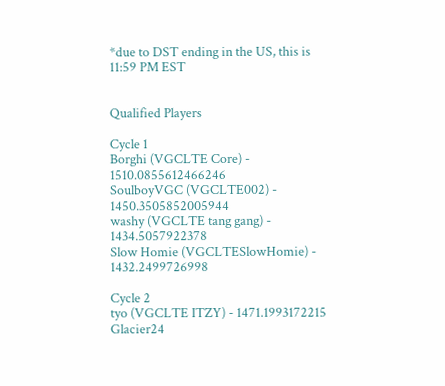*due to DST ending in the US, this is 11:59 PM EST


Qualified Players

Cycle 1
Borghi (VGCLTE Core) - 1510.0855612466246
SoulboyVGC (VGCLTE002) - 1450.3505852005944
washy (VGCLTE tang gang) - 1434.5057922378
Slow Homie (VGCLTESlowHomie) - 1432.2499726998

Cycle 2
tyo (VGCLTE ITZY) - 1471.1993172215
Glacier24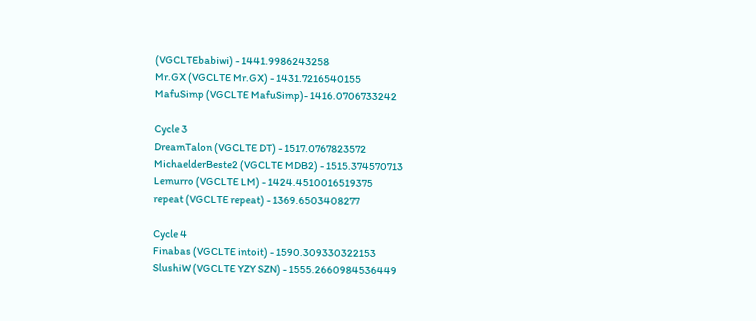(VGCLTEbabiwi) - 1441.9986243258
Mr.GX (VGCLTE Mr.GX) - 1431.7216540155
MafuSimp (VGCLTE MafuSimp)- 1416.0706733242

Cycle 3
DreamTalon (VGCLTE DT) - 1517.0767823572
MichaelderBeste2 (VGCLTE MDB2) - 1515.374570713
Lemurro (VGCLTE LM) - 1424.4510016519375
repeat (VGCLTE repeat) - 1369.6503408277

Cycle 4
Finabas (VGCLTE intoit) - 1590.309330322153
SlushiW (VGCLTE YZY SZN) - 1555.2660984536449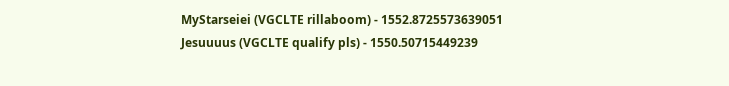MyStarseiei (VGCLTE rillaboom) - 1552.8725573639051
Jesuuuus (VGCLTE qualify pls) - 1550.50715449239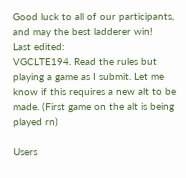Good luck to all of our participants, and may the best ladderer win!
Last edited:
VGCLTE194. Read the rules but playing a game as I submit. Let me know if this requires a new alt to be made. (First game on the alt is being played rn)

Users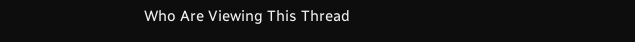Who Are Viewing This Thread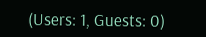(Users: 1, Guests: 0)